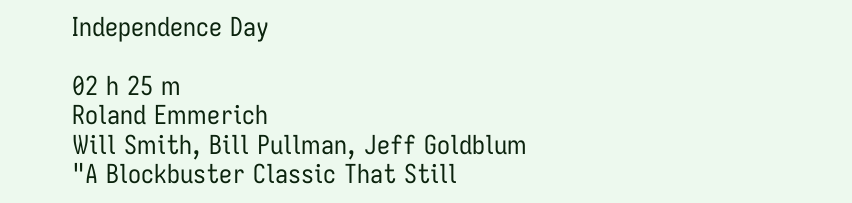Independence Day

02 h 25 m
Roland Emmerich
Will Smith, Bill Pullman, Jeff Goldblum
"A Blockbuster Classic That Still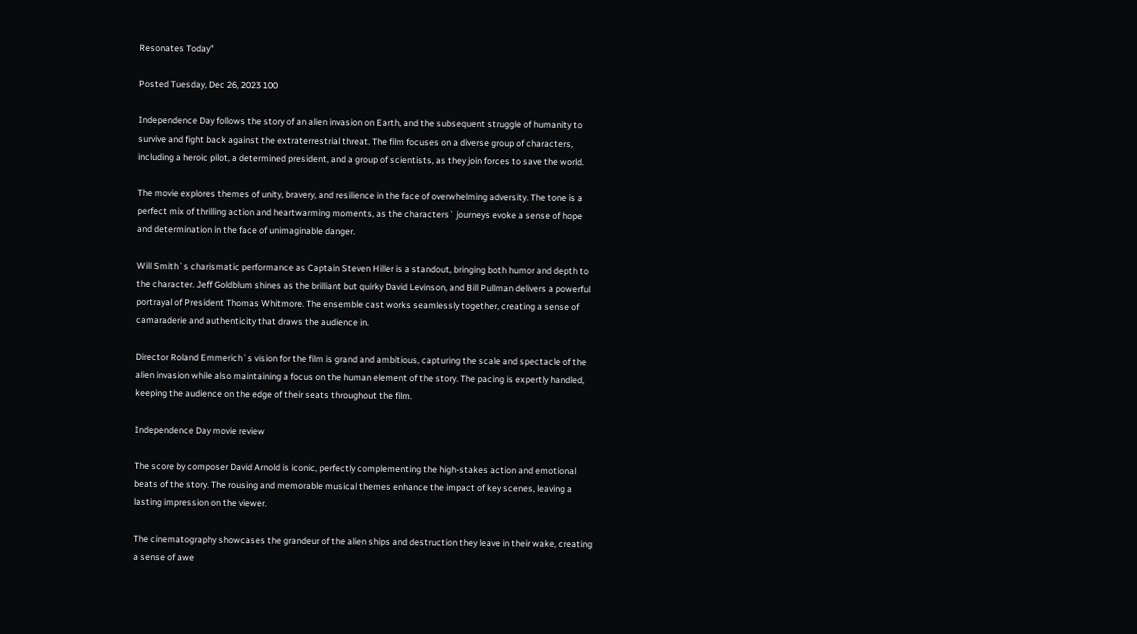Resonates Today"

Posted Tuesday, Dec 26, 2023 100

Independence Day follows the story of an alien invasion on Earth, and the subsequent struggle of humanity to survive and fight back against the extraterrestrial threat. The film focuses on a diverse group of characters, including a heroic pilot, a determined president, and a group of scientists, as they join forces to save the world.

The movie explores themes of unity, bravery, and resilience in the face of overwhelming adversity. The tone is a perfect mix of thrilling action and heartwarming moments, as the characters` journeys evoke a sense of hope and determination in the face of unimaginable danger.

Will Smith`s charismatic performance as Captain Steven Hiller is a standout, bringing both humor and depth to the character. Jeff Goldblum shines as the brilliant but quirky David Levinson, and Bill Pullman delivers a powerful portrayal of President Thomas Whitmore. The ensemble cast works seamlessly together, creating a sense of camaraderie and authenticity that draws the audience in.

Director Roland Emmerich`s vision for the film is grand and ambitious, capturing the scale and spectacle of the alien invasion while also maintaining a focus on the human element of the story. The pacing is expertly handled, keeping the audience on the edge of their seats throughout the film.

Independence Day movie review

The score by composer David Arnold is iconic, perfectly complementing the high-stakes action and emotional beats of the story. The rousing and memorable musical themes enhance the impact of key scenes, leaving a lasting impression on the viewer.

The cinematography showcases the grandeur of the alien ships and destruction they leave in their wake, creating a sense of awe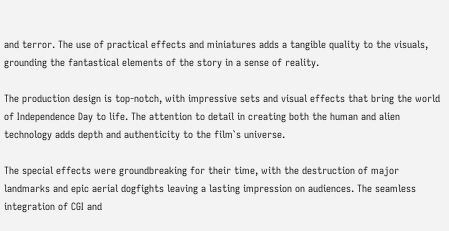and terror. The use of practical effects and miniatures adds a tangible quality to the visuals, grounding the fantastical elements of the story in a sense of reality.

The production design is top-notch, with impressive sets and visual effects that bring the world of Independence Day to life. The attention to detail in creating both the human and alien technology adds depth and authenticity to the film`s universe.

The special effects were groundbreaking for their time, with the destruction of major landmarks and epic aerial dogfights leaving a lasting impression on audiences. The seamless integration of CGI and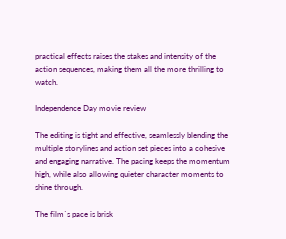practical effects raises the stakes and intensity of the action sequences, making them all the more thrilling to watch.

Independence Day movie review

The editing is tight and effective, seamlessly blending the multiple storylines and action set pieces into a cohesive and engaging narrative. The pacing keeps the momentum high, while also allowing quieter character moments to shine through.

The film`s pace is brisk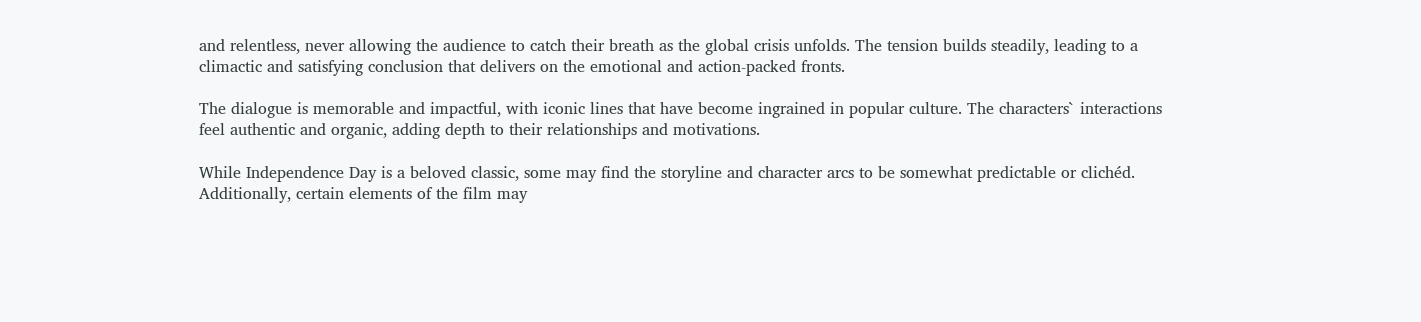and relentless, never allowing the audience to catch their breath as the global crisis unfolds. The tension builds steadily, leading to a climactic and satisfying conclusion that delivers on the emotional and action-packed fronts.

The dialogue is memorable and impactful, with iconic lines that have become ingrained in popular culture. The characters` interactions feel authentic and organic, adding depth to their relationships and motivations.

While Independence Day is a beloved classic, some may find the storyline and character arcs to be somewhat predictable or clichéd. Additionally, certain elements of the film may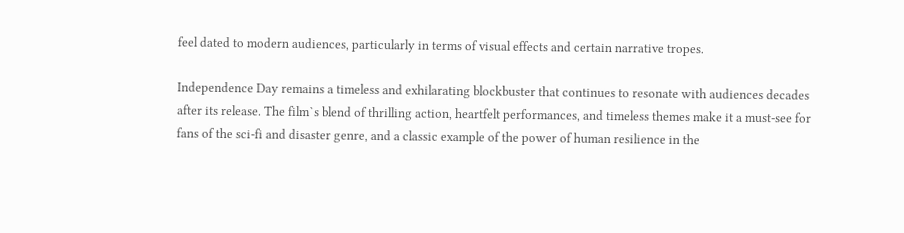feel dated to modern audiences, particularly in terms of visual effects and certain narrative tropes.

Independence Day remains a timeless and exhilarating blockbuster that continues to resonate with audiences decades after its release. The film`s blend of thrilling action, heartfelt performances, and timeless themes make it a must-see for fans of the sci-fi and disaster genre, and a classic example of the power of human resilience in the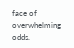face of overwhelming odds.